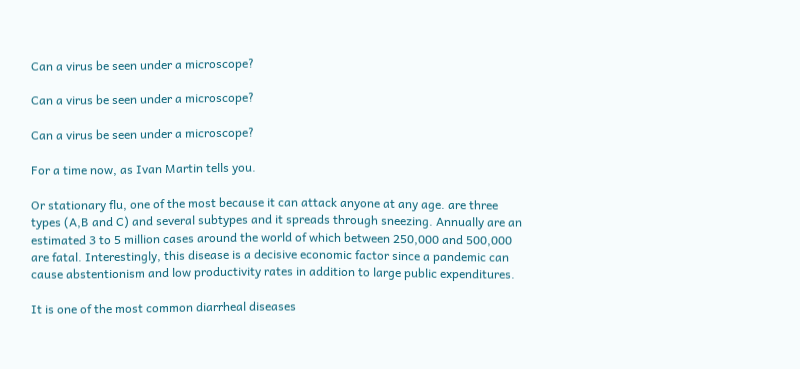Can a virus be seen under a microscope?

Can a virus be seen under a microscope?

Can a virus be seen under a microscope?

For a time now, as Ivan Martin tells you.

Or stationary flu, one of the most because it can attack anyone at any age. are three types (A,B and C) and several subtypes and it spreads through sneezing. Annually are an estimated 3 to 5 million cases around the world of which between 250,000 and 500,000 are fatal. Interestingly, this disease is a decisive economic factor since a pandemic can cause abstentionism and low productivity rates in addition to large public expenditures.

It is one of the most common diarrheal diseases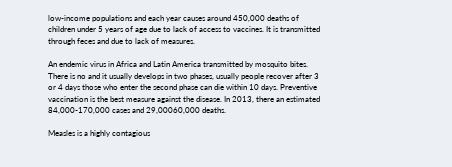low-income populations and each year causes around 450,000 deaths of children under 5 years of age due to lack of access to vaccines. It is transmitted through feces and due to lack of measures.

An endemic virus in Africa and Latin America transmitted by mosquito bites. There is no and it usually develops in two phases, usually people recover after 3 or 4 days those who enter the second phase can die within 10 days. Preventive vaccination is the best measure against the disease. In 2013, there an estimated 84,000-170,000 cases and 29,00060,000 deaths.

Measles is a highly contagious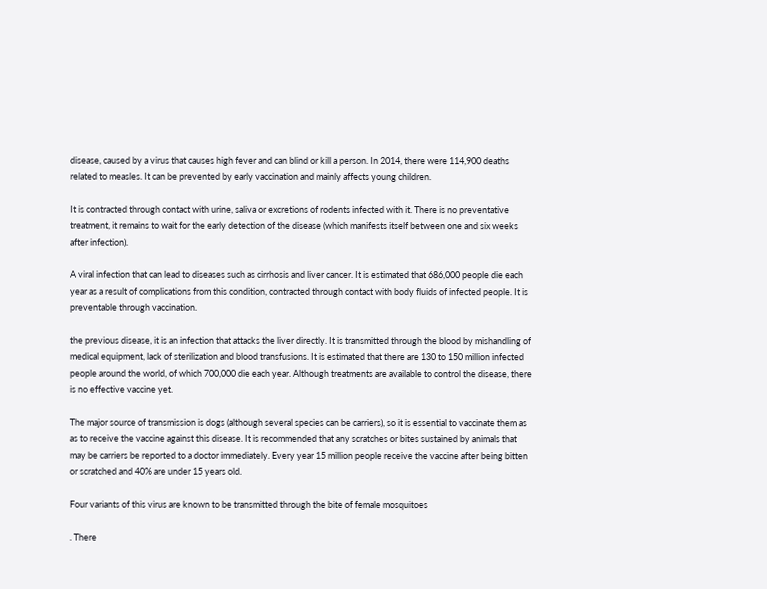disease, caused by a virus that causes high fever and can blind or kill a person. In 2014, there were 114,900 deaths related to measles. It can be prevented by early vaccination and mainly affects young children.

It is contracted through contact with urine, saliva or excretions of rodents infected with it. There is no preventative treatment, it remains to wait for the early detection of the disease (which manifests itself between one and six weeks after infection).

A viral infection that can lead to diseases such as cirrhosis and liver cancer. It is estimated that 686,000 people die each year as a result of complications from this condition, contracted through contact with body fluids of infected people. It is preventable through vaccination.

the previous disease, it is an infection that attacks the liver directly. It is transmitted through the blood by mishandling of medical equipment, lack of sterilization and blood transfusions. It is estimated that there are 130 to 150 million infected people around the world, of which 700,000 die each year. Although treatments are available to control the disease, there is no effective vaccine yet.

The major source of transmission is dogs (although several species can be carriers), so it is essential to vaccinate them as as to receive the vaccine against this disease. It is recommended that any scratches or bites sustained by animals that may be carriers be reported to a doctor immediately. Every year 15 million people receive the vaccine after being bitten or scratched and 40% are under 15 years old.

Four variants of this virus are known to be transmitted through the bite of female mosquitoes

. There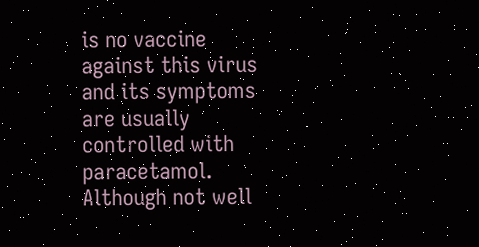is no vaccine against this virus and its symptoms are usually controlled with paracetamol. Although not well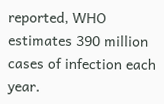reported, WHO estimates 390 million cases of infection each year.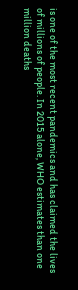is one of the most recent pandemics and has claimed the lives of millions of people. In 2015 alone, WHO estimates than one million deaths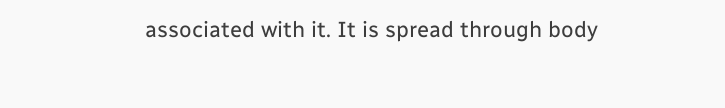associated with it. It is spread through body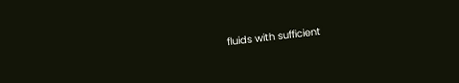fluids with sufficient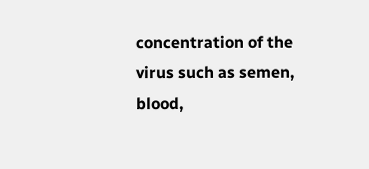concentration of the virus such as semen, blood,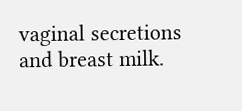vaginal secretions and breast milk.